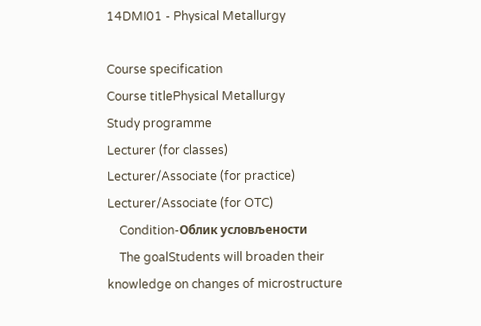14DMI01 - Physical Metallurgy

Course specification
Course titlePhysical Metallurgy
Study programme
Lecturer (for classes)
Lecturer/Associate (for practice)
Lecturer/Associate (for OTC)
    Condition-Облик условљености
    The goalStudents will broaden their knowledge on changes of microstructure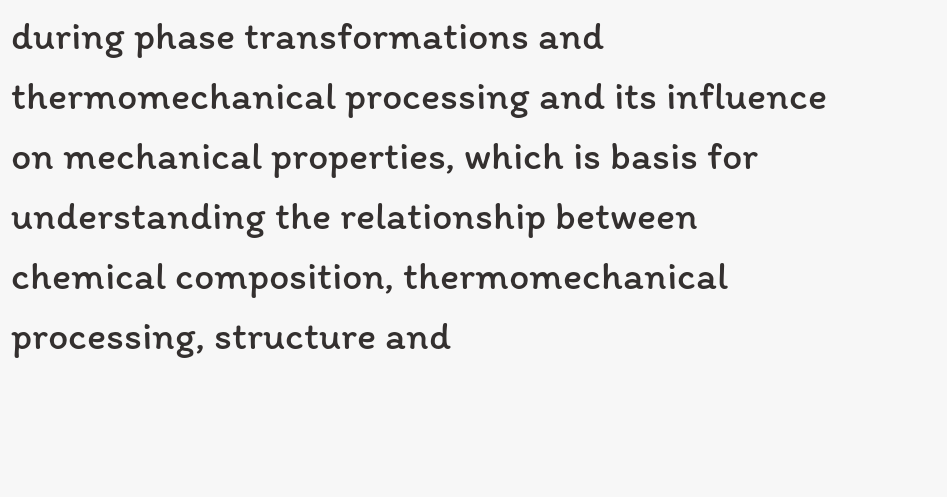during phase transformations and thermomechanical processing and its influence on mechanical properties, which is basis for understanding the relationship between chemical composition, thermomechanical processing, structure and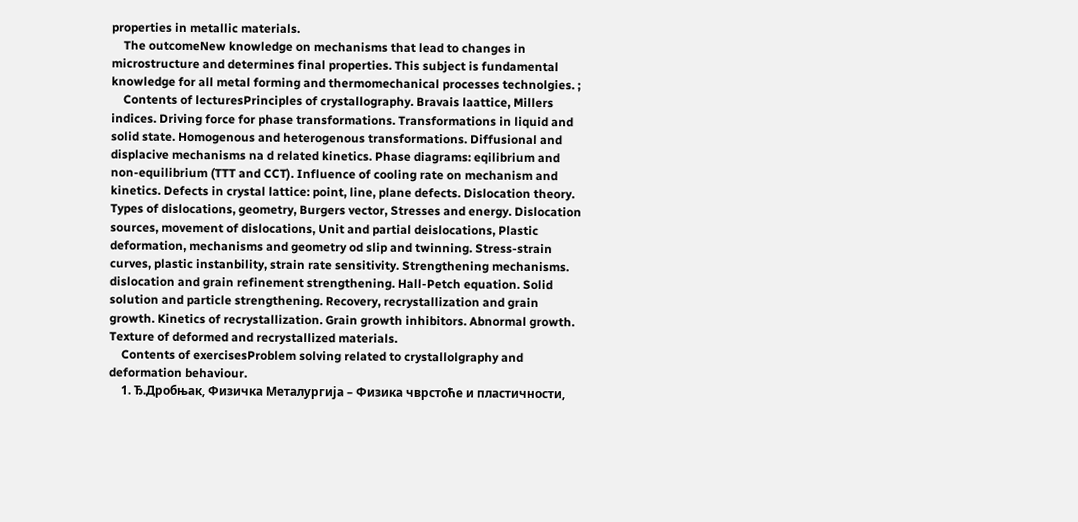properties in metallic materials.
    The outcomeNew knowledge on mechanisms that lead to changes in microstructure and determines final properties. This subject is fundamental knowledge for all metal forming and thermomechanical processes technolgies. ;
    Contents of lecturesPrinciples of crystallography. Bravais laattice, Millers indices. Driving force for phase transformations. Transformations in liquid and solid state. Homogenous and heterogenous transformations. Diffusional and displacive mechanisms na d related kinetics. Phase diagrams: eqilibrium and non-equilibrium (TTT and CCT). Influence of cooling rate on mechanism and kinetics. Defects in crystal lattice: point, line, plane defects. Dislocation theory. Types of dislocations, geometry, Burgers vector, Stresses and energy. Dislocation sources, movement of dislocations, Unit and partial deislocations, Plastic deformation, mechanisms and geometry od slip and twinning. Stress-strain curves, plastic instanbility, strain rate sensitivity. Strengthening mechanisms. dislocation and grain refinement strengthening. Hall-Petch equation. Solid solution and particle strengthening. Recovery, recrystallization and grain growth. Kinetics of recrystallization. Grain growth inhibitors. Abnormal growth. Texture of deformed and recrystallized materials.
    Contents of exercisesProblem solving related to crystallolgraphy and deformation behaviour.
    1. Ђ.Дробњак, Физичка Металургија – Физика чврстоће и пластичности,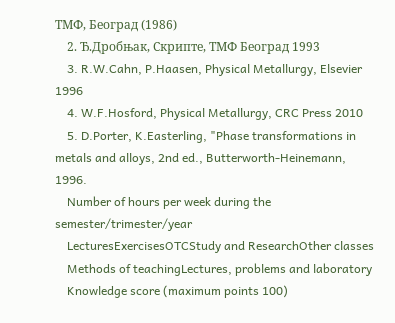ТМФ, Београд (1986)
    2. Ђ.Дробњак, Скрипте, ТМФ Београд 1993
    3. R.W.Cahn, P.Haasen, Physical Metallurgy, Elsevier 1996
    4. W.F.Hosford, Physical Metallurgy, CRC Press 2010
    5. D.Porter, K.Easterling, "Phase transformations in metals and alloys, 2nd ed., Butterworth-Heinemann, 1996.
    Number of hours per week during the semester/trimester/year
    LecturesExercisesOTCStudy and ResearchOther classes
    Methods of teachingLectures, problems and laboratory
    Knowledge score (maximum points 100)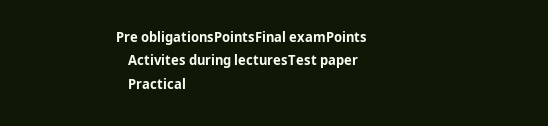Pre obligationsPointsFinal examPoints
    Activites during lecturesTest paper
    Practical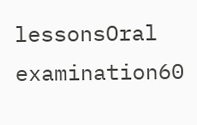lessonsOral examination60